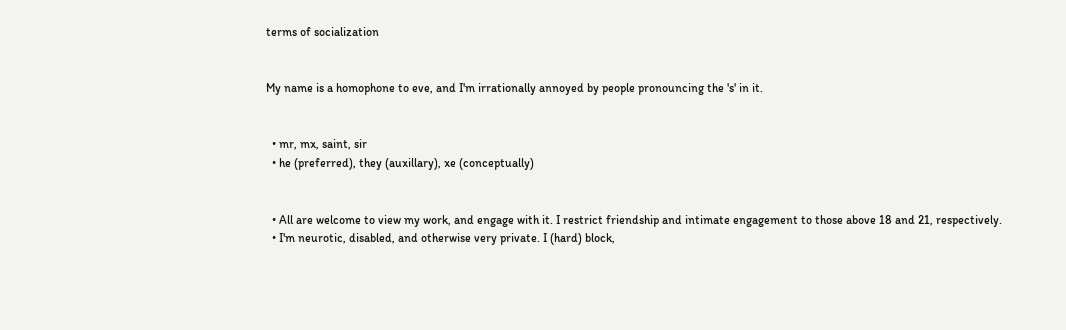terms of socialization


My name is a homophone to eve, and I'm irrationally annoyed by people pronouncing the 's' in it.


  • mr, mx, saint, sir
  • he (preferred), they (auxillary), xe (conceptually)


  • All are welcome to view my work, and engage with it. I restrict friendship and intimate engagement to those above 18 and 21, respectively.
  • I'm neurotic, disabled, and otherwise very private. I (hard) block,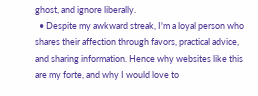ghost, and ignore liberally.
  • Despite my awkward streak, I'm a loyal person who shares their affection through favors, practical advice, and sharing information. Hence why websites like this are my forte, and why I would love to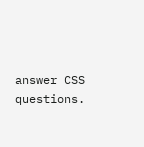answer CSS questions.